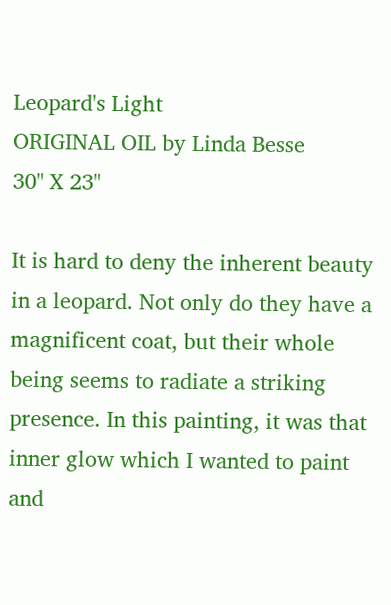Leopard's Light
ORIGINAL OIL by Linda Besse
30" X 23"

It is hard to deny the inherent beauty in a leopard. Not only do they have a magnificent coat, but their whole being seems to radiate a striking presence. In this painting, it was that inner glow which I wanted to paint and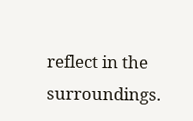reflect in the surroundings.